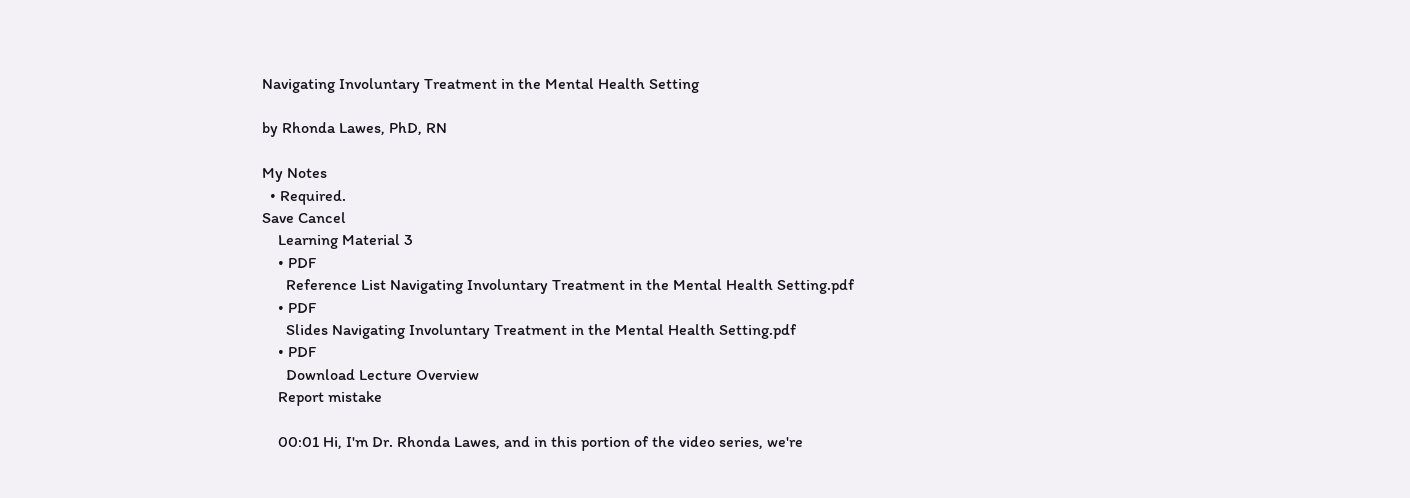Navigating Involuntary Treatment in the Mental Health Setting

by Rhonda Lawes, PhD, RN

My Notes
  • Required.
Save Cancel
    Learning Material 3
    • PDF
      Reference List Navigating Involuntary Treatment in the Mental Health Setting.pdf
    • PDF
      Slides Navigating Involuntary Treatment in the Mental Health Setting.pdf
    • PDF
      Download Lecture Overview
    Report mistake

    00:01 Hi, I'm Dr. Rhonda Lawes, and in this portion of the video series, we're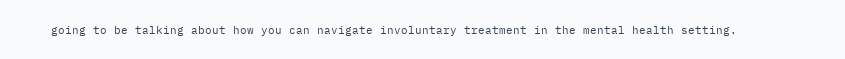going to be talking about how you can navigate involuntary treatment in the mental health setting.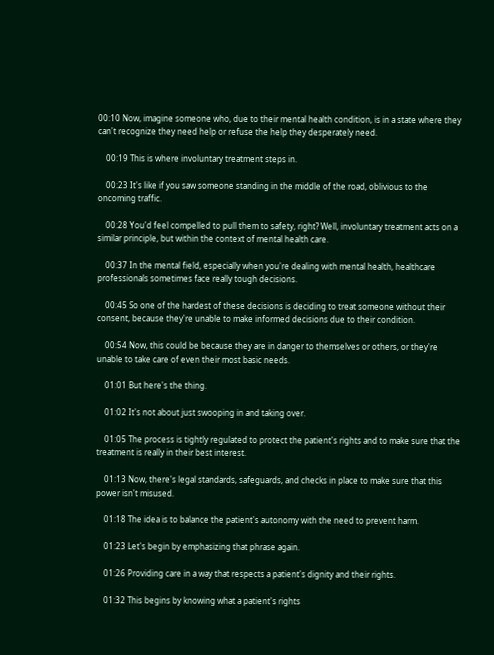00:10 Now, imagine someone who, due to their mental health condition, is in a state where they can't recognize they need help or refuse the help they desperately need.

    00:19 This is where involuntary treatment steps in.

    00:23 It's like if you saw someone standing in the middle of the road, oblivious to the oncoming traffic.

    00:28 You'd feel compelled to pull them to safety, right? Well, involuntary treatment acts on a similar principle, but within the context of mental health care.

    00:37 In the mental field, especially when you're dealing with mental health, healthcare professionals sometimes face really tough decisions.

    00:45 So one of the hardest of these decisions is deciding to treat someone without their consent, because they're unable to make informed decisions due to their condition.

    00:54 Now, this could be because they are in danger to themselves or others, or they're unable to take care of even their most basic needs.

    01:01 But here's the thing.

    01:02 It's not about just swooping in and taking over.

    01:05 The process is tightly regulated to protect the patient's rights and to make sure that the treatment is really in their best interest.

    01:13 Now, there's legal standards, safeguards, and checks in place to make sure that this power isn't misused.

    01:18 The idea is to balance the patient's autonomy with the need to prevent harm.

    01:23 Let's begin by emphasizing that phrase again.

    01:26 Providing care in a way that respects a patient's dignity and their rights.

    01:32 This begins by knowing what a patient's rights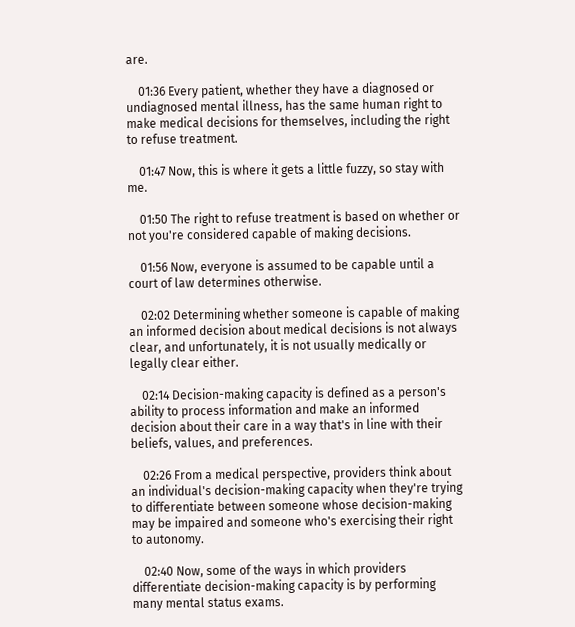are.

    01:36 Every patient, whether they have a diagnosed or undiagnosed mental illness, has the same human right to make medical decisions for themselves, including the right to refuse treatment.

    01:47 Now, this is where it gets a little fuzzy, so stay with me.

    01:50 The right to refuse treatment is based on whether or not you're considered capable of making decisions.

    01:56 Now, everyone is assumed to be capable until a court of law determines otherwise.

    02:02 Determining whether someone is capable of making an informed decision about medical decisions is not always clear, and unfortunately, it is not usually medically or legally clear either.

    02:14 Decision-making capacity is defined as a person's ability to process information and make an informed decision about their care in a way that's in line with their beliefs, values, and preferences.

    02:26 From a medical perspective, providers think about an individual's decision-making capacity when they're trying to differentiate between someone whose decision-making may be impaired and someone who's exercising their right to autonomy.

    02:40 Now, some of the ways in which providers differentiate decision-making capacity is by performing many mental status exams.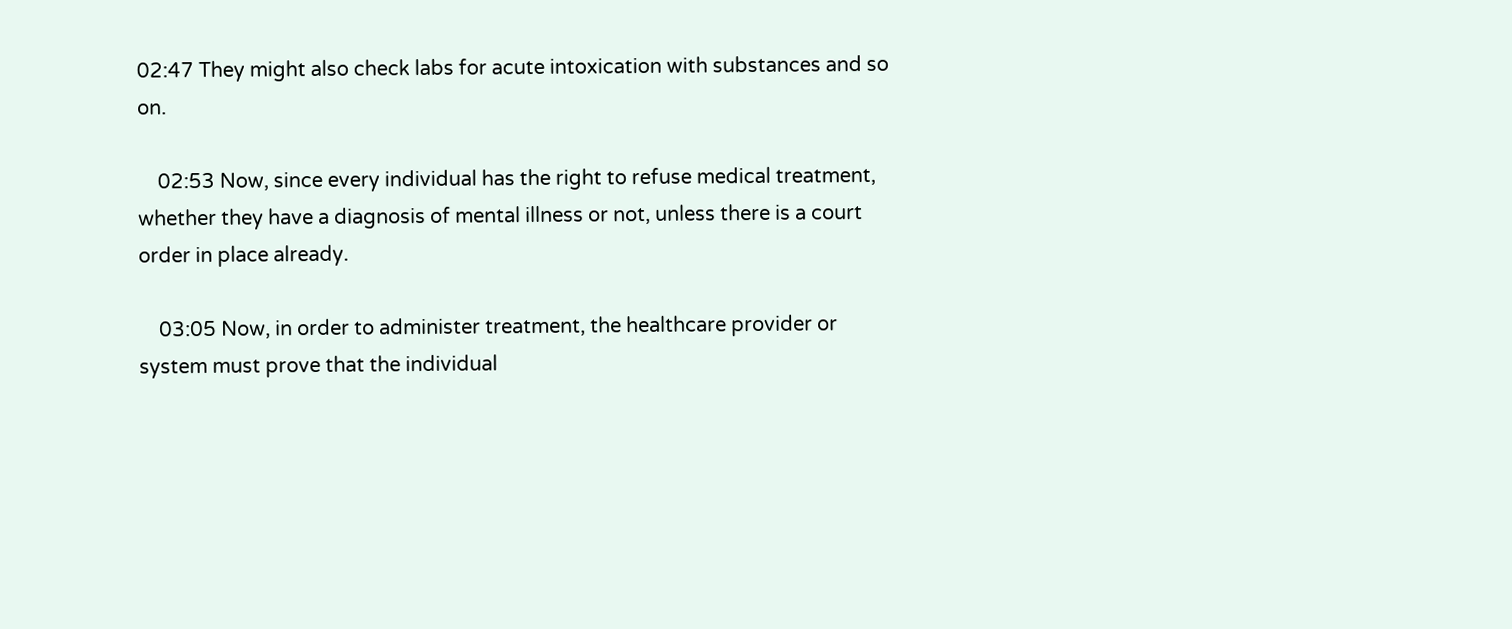02:47 They might also check labs for acute intoxication with substances and so on.

    02:53 Now, since every individual has the right to refuse medical treatment, whether they have a diagnosis of mental illness or not, unless there is a court order in place already.

    03:05 Now, in order to administer treatment, the healthcare provider or system must prove that the individual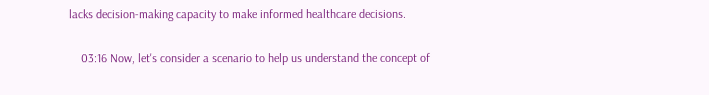lacks decision-making capacity to make informed healthcare decisions.

    03:16 Now, let's consider a scenario to help us understand the concept of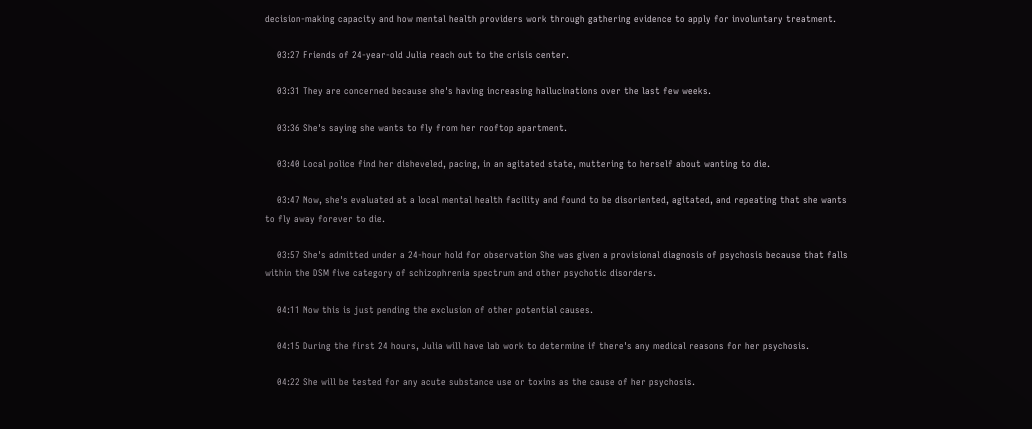decision-making capacity and how mental health providers work through gathering evidence to apply for involuntary treatment.

    03:27 Friends of 24-year-old Julia reach out to the crisis center.

    03:31 They are concerned because she's having increasing hallucinations over the last few weeks.

    03:36 She's saying she wants to fly from her rooftop apartment.

    03:40 Local police find her disheveled, pacing, in an agitated state, muttering to herself about wanting to die.

    03:47 Now, she's evaluated at a local mental health facility and found to be disoriented, agitated, and repeating that she wants to fly away forever to die.

    03:57 She's admitted under a 24-hour hold for observation She was given a provisional diagnosis of psychosis because that falls within the DSM five category of schizophrenia spectrum and other psychotic disorders.

    04:11 Now this is just pending the exclusion of other potential causes.

    04:15 During the first 24 hours, Julia will have lab work to determine if there's any medical reasons for her psychosis.

    04:22 She will be tested for any acute substance use or toxins as the cause of her psychosis.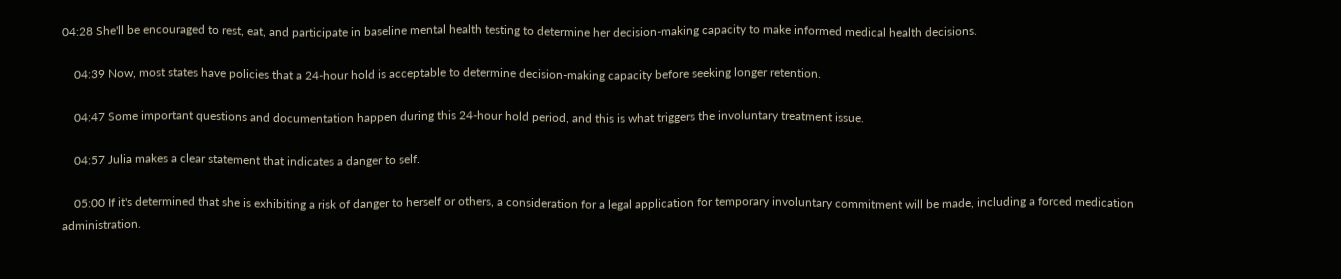04:28 She'll be encouraged to rest, eat, and participate in baseline mental health testing to determine her decision-making capacity to make informed medical health decisions.

    04:39 Now, most states have policies that a 24-hour hold is acceptable to determine decision-making capacity before seeking longer retention.

    04:47 Some important questions and documentation happen during this 24-hour hold period, and this is what triggers the involuntary treatment issue.

    04:57 Julia makes a clear statement that indicates a danger to self.

    05:00 If it's determined that she is exhibiting a risk of danger to herself or others, a consideration for a legal application for temporary involuntary commitment will be made, including a forced medication administration.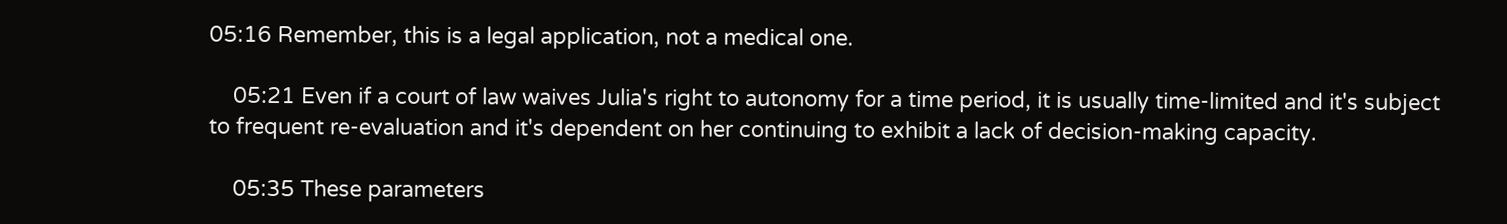05:16 Remember, this is a legal application, not a medical one.

    05:21 Even if a court of law waives Julia's right to autonomy for a time period, it is usually time-limited and it's subject to frequent re-evaluation and it's dependent on her continuing to exhibit a lack of decision-making capacity.

    05:35 These parameters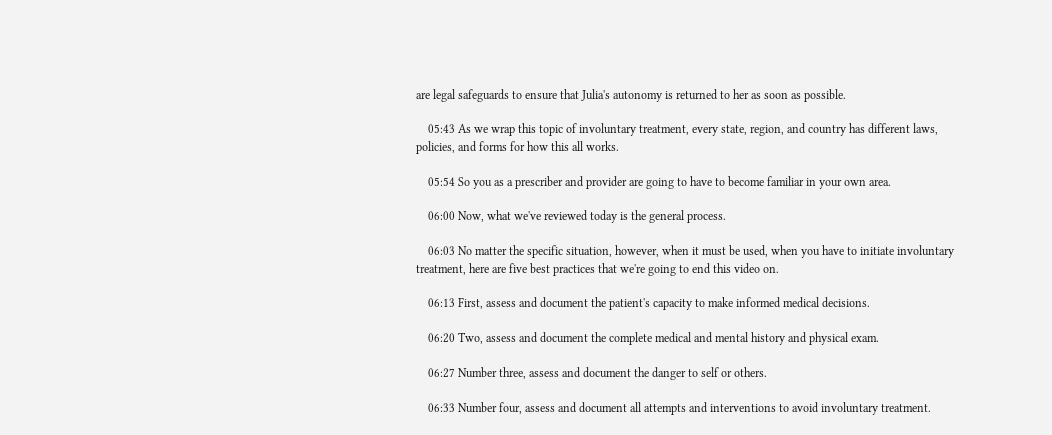are legal safeguards to ensure that Julia's autonomy is returned to her as soon as possible.

    05:43 As we wrap this topic of involuntary treatment, every state, region, and country has different laws, policies, and forms for how this all works.

    05:54 So you as a prescriber and provider are going to have to become familiar in your own area.

    06:00 Now, what we've reviewed today is the general process.

    06:03 No matter the specific situation, however, when it must be used, when you have to initiate involuntary treatment, here are five best practices that we're going to end this video on.

    06:13 First, assess and document the patient's capacity to make informed medical decisions.

    06:20 Two, assess and document the complete medical and mental history and physical exam.

    06:27 Number three, assess and document the danger to self or others.

    06:33 Number four, assess and document all attempts and interventions to avoid involuntary treatment.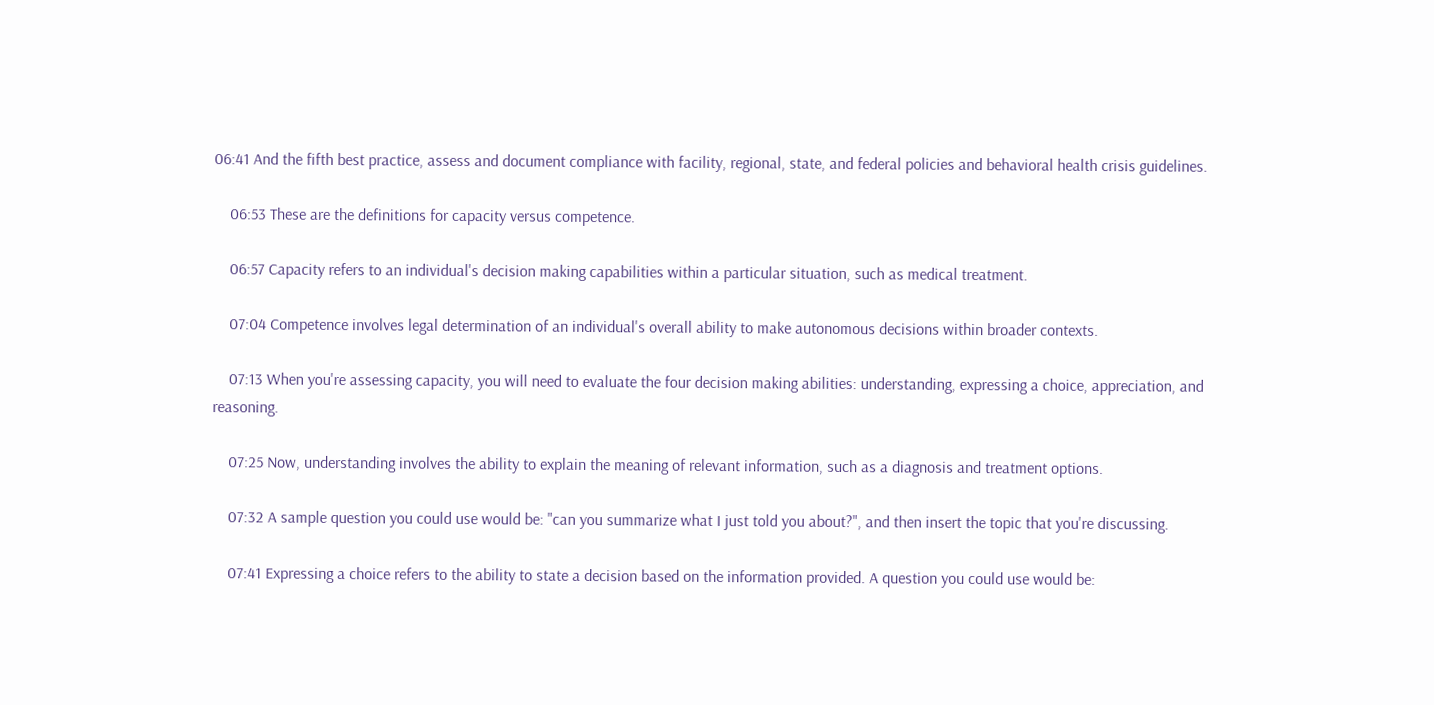06:41 And the fifth best practice, assess and document compliance with facility, regional, state, and federal policies and behavioral health crisis guidelines.

    06:53 These are the definitions for capacity versus competence.

    06:57 Capacity refers to an individual's decision making capabilities within a particular situation, such as medical treatment.

    07:04 Competence involves legal determination of an individual's overall ability to make autonomous decisions within broader contexts.

    07:13 When you're assessing capacity, you will need to evaluate the four decision making abilities: understanding, expressing a choice, appreciation, and reasoning.

    07:25 Now, understanding involves the ability to explain the meaning of relevant information, such as a diagnosis and treatment options.

    07:32 A sample question you could use would be: "can you summarize what I just told you about?", and then insert the topic that you're discussing.

    07:41 Expressing a choice refers to the ability to state a decision based on the information provided. A question you could use would be: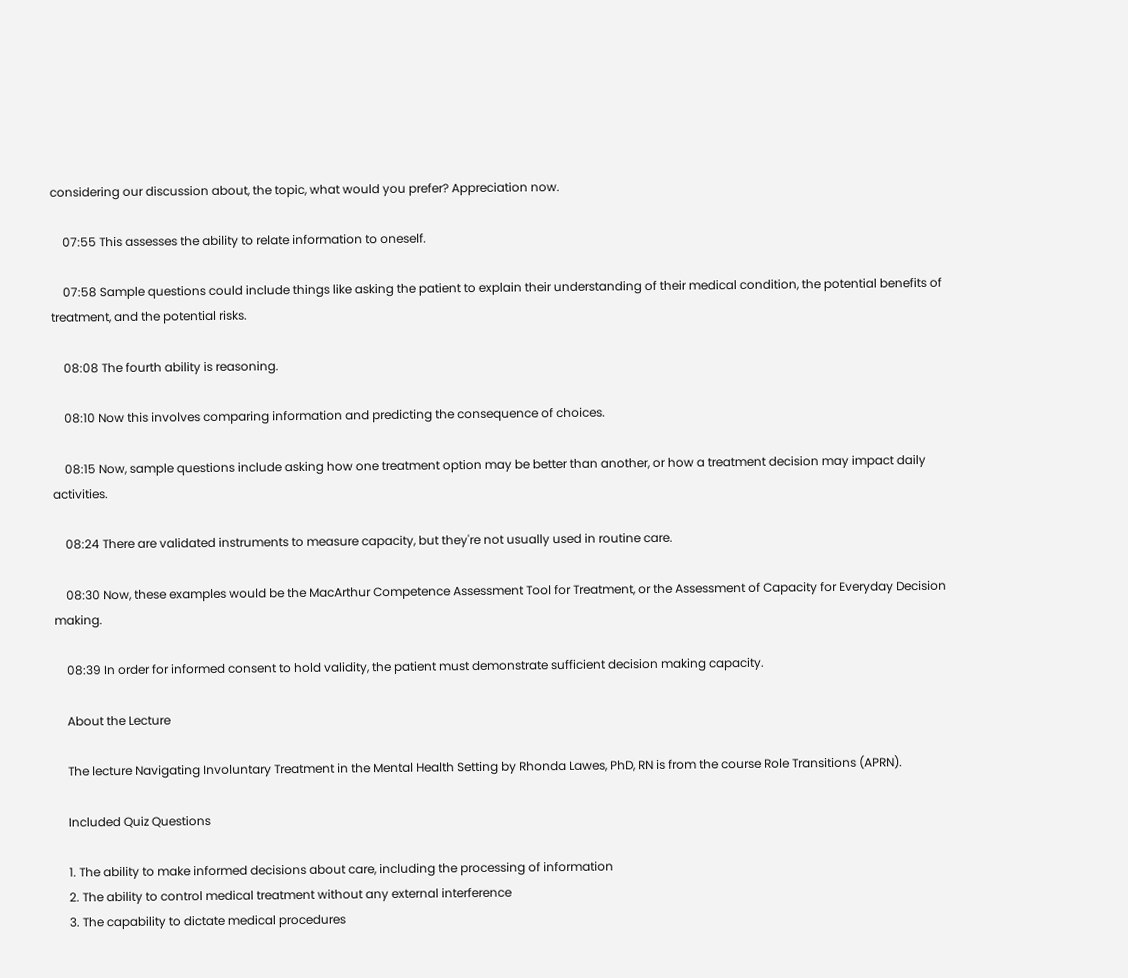considering our discussion about, the topic, what would you prefer? Appreciation now.

    07:55 This assesses the ability to relate information to oneself.

    07:58 Sample questions could include things like asking the patient to explain their understanding of their medical condition, the potential benefits of treatment, and the potential risks.

    08:08 The fourth ability is reasoning.

    08:10 Now this involves comparing information and predicting the consequence of choices.

    08:15 Now, sample questions include asking how one treatment option may be better than another, or how a treatment decision may impact daily activities.

    08:24 There are validated instruments to measure capacity, but they're not usually used in routine care.

    08:30 Now, these examples would be the MacArthur Competence Assessment Tool for Treatment, or the Assessment of Capacity for Everyday Decision making.

    08:39 In order for informed consent to hold validity, the patient must demonstrate sufficient decision making capacity.

    About the Lecture

    The lecture Navigating Involuntary Treatment in the Mental Health Setting by Rhonda Lawes, PhD, RN is from the course Role Transitions (APRN).

    Included Quiz Questions

    1. The ability to make informed decisions about care, including the processing of information
    2. The ability to control medical treatment without any external interference
    3. The capability to dictate medical procedures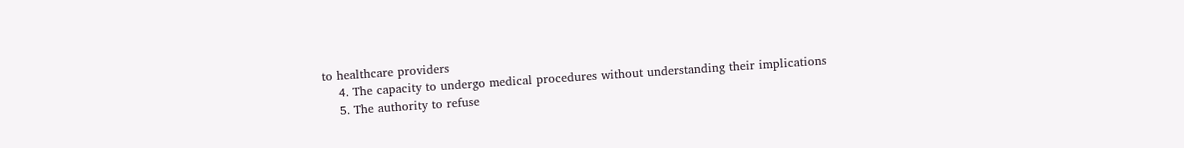to healthcare providers
    4. The capacity to undergo medical procedures without understanding their implications
    5. The authority to refuse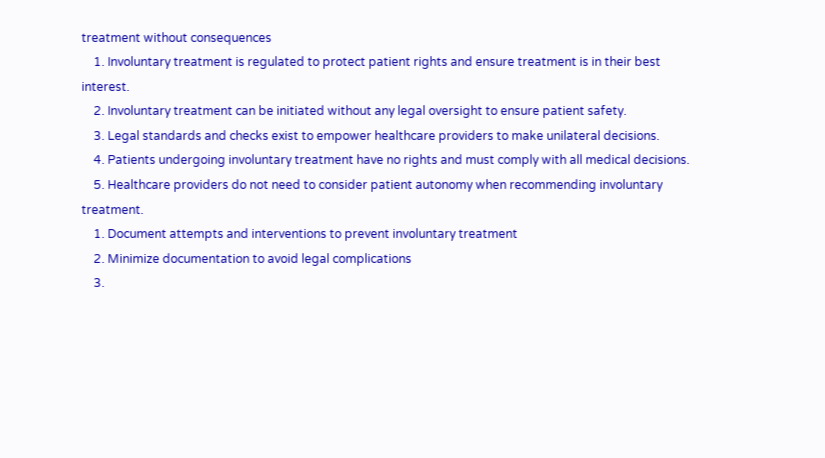treatment without consequences
    1. Involuntary treatment is regulated to protect patient rights and ensure treatment is in their best interest.
    2. Involuntary treatment can be initiated without any legal oversight to ensure patient safety.
    3. Legal standards and checks exist to empower healthcare providers to make unilateral decisions.
    4. Patients undergoing involuntary treatment have no rights and must comply with all medical decisions.
    5. Healthcare providers do not need to consider patient autonomy when recommending involuntary treatment.
    1. Document attempts and interventions to prevent involuntary treatment
    2. Minimize documentation to avoid legal complications
    3.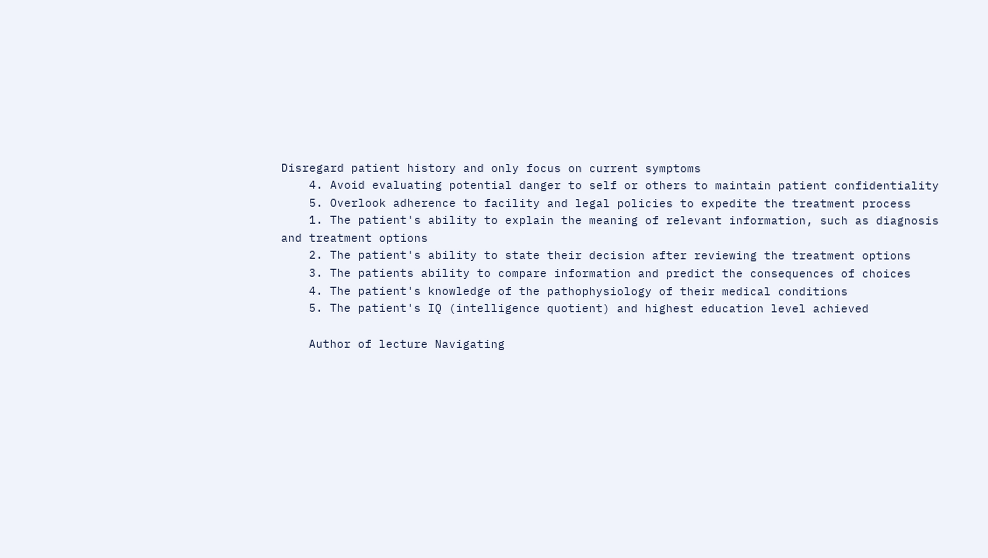Disregard patient history and only focus on current symptoms
    4. Avoid evaluating potential danger to self or others to maintain patient confidentiality
    5. Overlook adherence to facility and legal policies to expedite the treatment process
    1. The patient's ability to explain the meaning of relevant information, such as diagnosis and treatment options
    2. The patient's ability to state their decision after reviewing the treatment options
    3. The patients ability to compare information and predict the consequences of choices
    4. The patient's knowledge of the pathophysiology of their medical conditions
    5. The patient's IQ (intelligence quotient) and highest education level achieved

    Author of lecture Navigating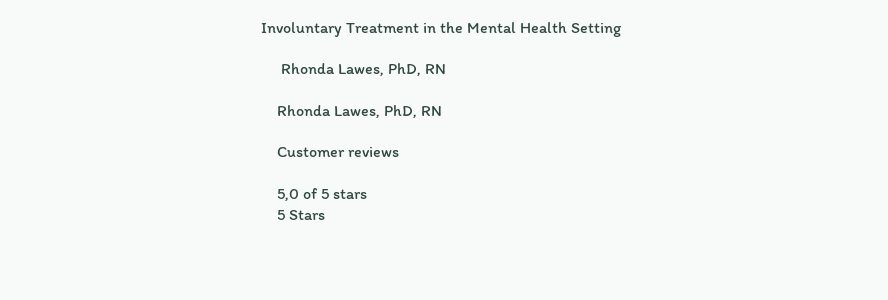Involuntary Treatment in the Mental Health Setting

     Rhonda Lawes, PhD, RN

    Rhonda Lawes, PhD, RN

    Customer reviews

    5,0 of 5 stars
    5 Stars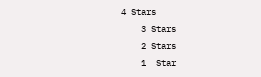4 Stars
    3 Stars
    2 Stars
    1  Star